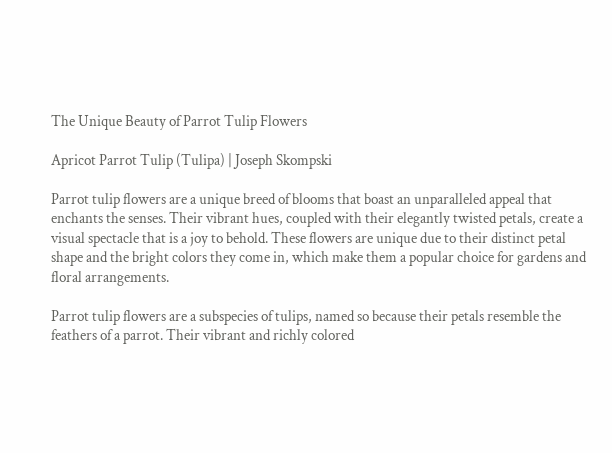The Unique Beauty of Parrot Tulip Flowers

Apricot Parrot Tulip (Tulipa) | Joseph Skompski

Parrot tulip flowers are a unique breed of blooms that boast an unparalleled appeal that enchants the senses. Their vibrant hues, coupled with their elegantly twisted petals, create a visual spectacle that is a joy to behold. These flowers are unique due to their distinct petal shape and the bright colors they come in, which make them a popular choice for gardens and floral arrangements.

Parrot tulip flowers are a subspecies of tulips, named so because their petals resemble the feathers of a parrot. Their vibrant and richly colored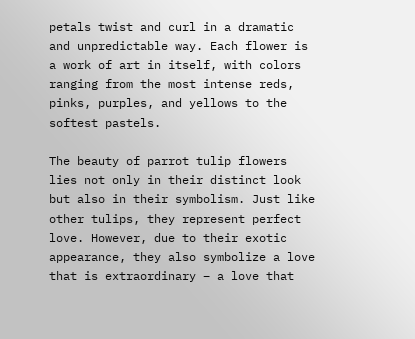petals twist and curl in a dramatic and unpredictable way. Each flower is a work of art in itself, with colors ranging from the most intense reds, pinks, purples, and yellows to the softest pastels.

The beauty of parrot tulip flowers lies not only in their distinct look but also in their symbolism. Just like other tulips, they represent perfect love. However, due to their exotic appearance, they also symbolize a love that is extraordinary – a love that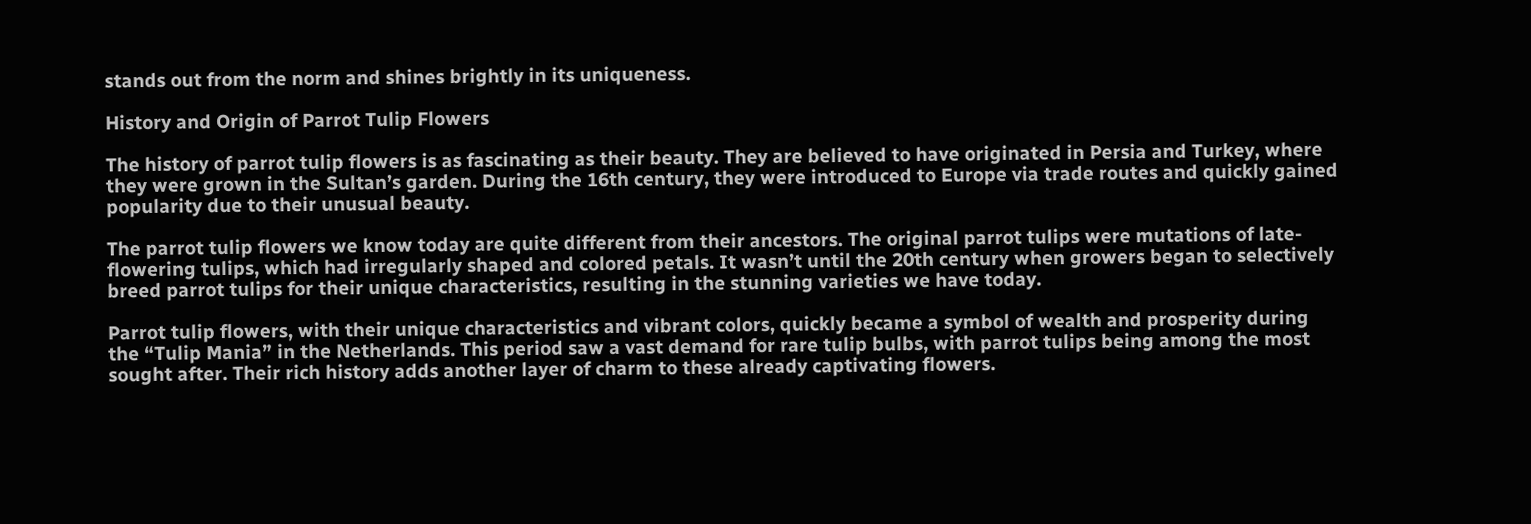stands out from the norm and shines brightly in its uniqueness.

History and Origin of Parrot Tulip Flowers

The history of parrot tulip flowers is as fascinating as their beauty. They are believed to have originated in Persia and Turkey, where they were grown in the Sultan’s garden. During the 16th century, they were introduced to Europe via trade routes and quickly gained popularity due to their unusual beauty.

The parrot tulip flowers we know today are quite different from their ancestors. The original parrot tulips were mutations of late-flowering tulips, which had irregularly shaped and colored petals. It wasn’t until the 20th century when growers began to selectively breed parrot tulips for their unique characteristics, resulting in the stunning varieties we have today.

Parrot tulip flowers, with their unique characteristics and vibrant colors, quickly became a symbol of wealth and prosperity during the “Tulip Mania” in the Netherlands. This period saw a vast demand for rare tulip bulbs, with parrot tulips being among the most sought after. Their rich history adds another layer of charm to these already captivating flowers.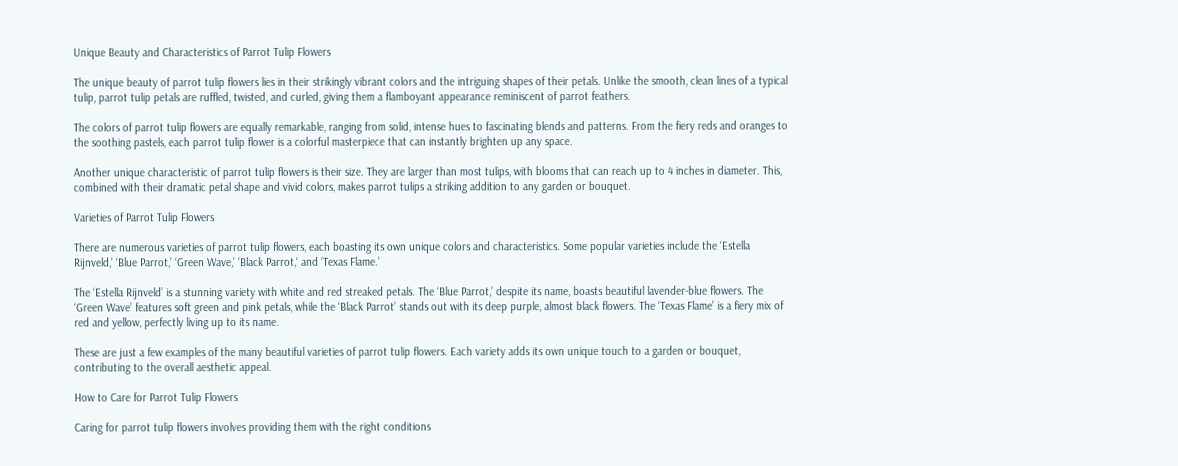Unique Beauty and Characteristics of Parrot Tulip Flowers

The unique beauty of parrot tulip flowers lies in their strikingly vibrant colors and the intriguing shapes of their petals. Unlike the smooth, clean lines of a typical tulip, parrot tulip petals are ruffled, twisted, and curled, giving them a flamboyant appearance reminiscent of parrot feathers.

The colors of parrot tulip flowers are equally remarkable, ranging from solid, intense hues to fascinating blends and patterns. From the fiery reds and oranges to the soothing pastels, each parrot tulip flower is a colorful masterpiece that can instantly brighten up any space.

Another unique characteristic of parrot tulip flowers is their size. They are larger than most tulips, with blooms that can reach up to 4 inches in diameter. This, combined with their dramatic petal shape and vivid colors, makes parrot tulips a striking addition to any garden or bouquet.

Varieties of Parrot Tulip Flowers

There are numerous varieties of parrot tulip flowers, each boasting its own unique colors and characteristics. Some popular varieties include the ‘Estella Rijnveld,’ ‘Blue Parrot,’ ‘Green Wave,’ ‘Black Parrot,‘ and ‘Texas Flame.’

The ‘Estella Rijnveld’ is a stunning variety with white and red streaked petals. The ‘Blue Parrot,’ despite its name, boasts beautiful lavender-blue flowers. The ‘Green Wave’ features soft green and pink petals, while the ‘Black Parrot’ stands out with its deep purple, almost black flowers. The ‘Texas Flame’ is a fiery mix of red and yellow, perfectly living up to its name.

These are just a few examples of the many beautiful varieties of parrot tulip flowers. Each variety adds its own unique touch to a garden or bouquet, contributing to the overall aesthetic appeal.

How to Care for Parrot Tulip Flowers

Caring for parrot tulip flowers involves providing them with the right conditions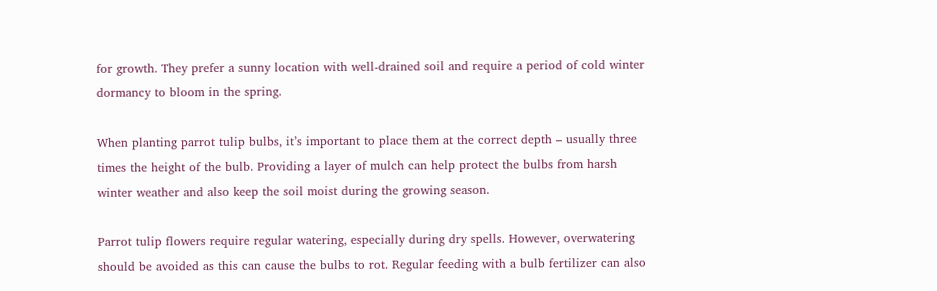for growth. They prefer a sunny location with well-drained soil and require a period of cold winter dormancy to bloom in the spring.

When planting parrot tulip bulbs, it’s important to place them at the correct depth – usually three times the height of the bulb. Providing a layer of mulch can help protect the bulbs from harsh winter weather and also keep the soil moist during the growing season.

Parrot tulip flowers require regular watering, especially during dry spells. However, overwatering should be avoided as this can cause the bulbs to rot. Regular feeding with a bulb fertilizer can also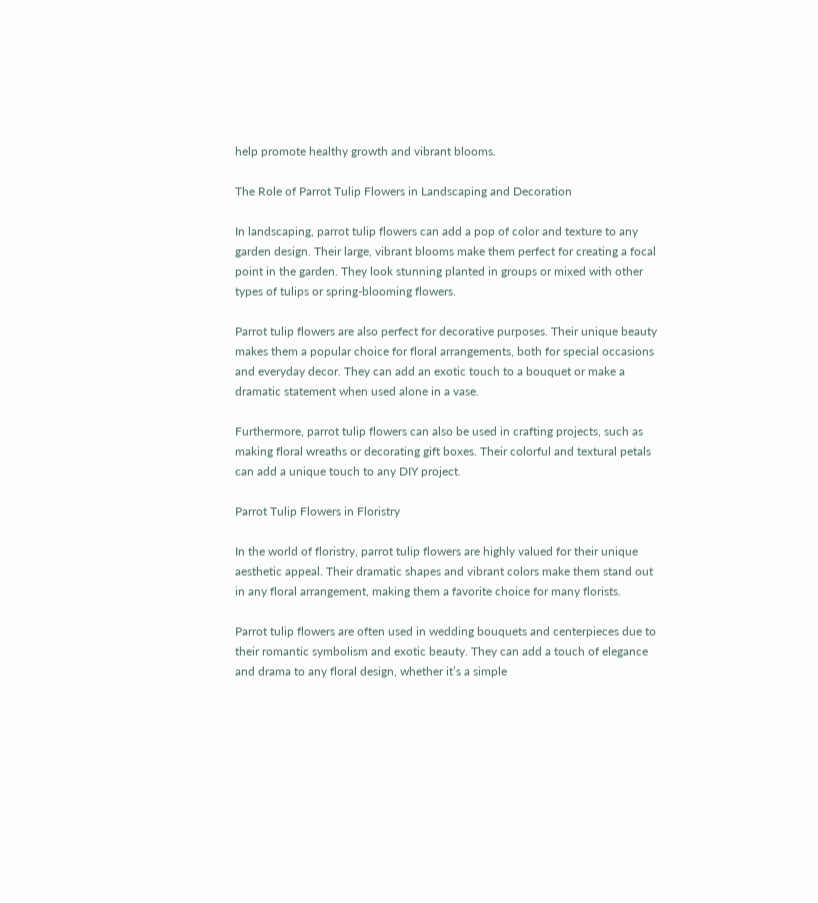help promote healthy growth and vibrant blooms.

The Role of Parrot Tulip Flowers in Landscaping and Decoration

In landscaping, parrot tulip flowers can add a pop of color and texture to any garden design. Their large, vibrant blooms make them perfect for creating a focal point in the garden. They look stunning planted in groups or mixed with other types of tulips or spring-blooming flowers.

Parrot tulip flowers are also perfect for decorative purposes. Their unique beauty makes them a popular choice for floral arrangements, both for special occasions and everyday decor. They can add an exotic touch to a bouquet or make a dramatic statement when used alone in a vase.

Furthermore, parrot tulip flowers can also be used in crafting projects, such as making floral wreaths or decorating gift boxes. Their colorful and textural petals can add a unique touch to any DIY project.

Parrot Tulip Flowers in Floristry

In the world of floristry, parrot tulip flowers are highly valued for their unique aesthetic appeal. Their dramatic shapes and vibrant colors make them stand out in any floral arrangement, making them a favorite choice for many florists.

Parrot tulip flowers are often used in wedding bouquets and centerpieces due to their romantic symbolism and exotic beauty. They can add a touch of elegance and drama to any floral design, whether it’s a simple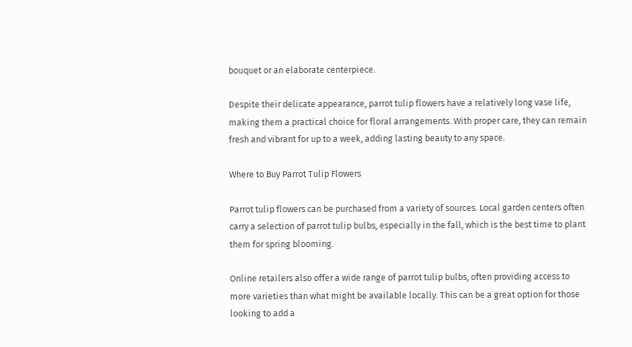bouquet or an elaborate centerpiece.

Despite their delicate appearance, parrot tulip flowers have a relatively long vase life, making them a practical choice for floral arrangements. With proper care, they can remain fresh and vibrant for up to a week, adding lasting beauty to any space.

Where to Buy Parrot Tulip Flowers

Parrot tulip flowers can be purchased from a variety of sources. Local garden centers often carry a selection of parrot tulip bulbs, especially in the fall, which is the best time to plant them for spring blooming.

Online retailers also offer a wide range of parrot tulip bulbs, often providing access to more varieties than what might be available locally. This can be a great option for those looking to add a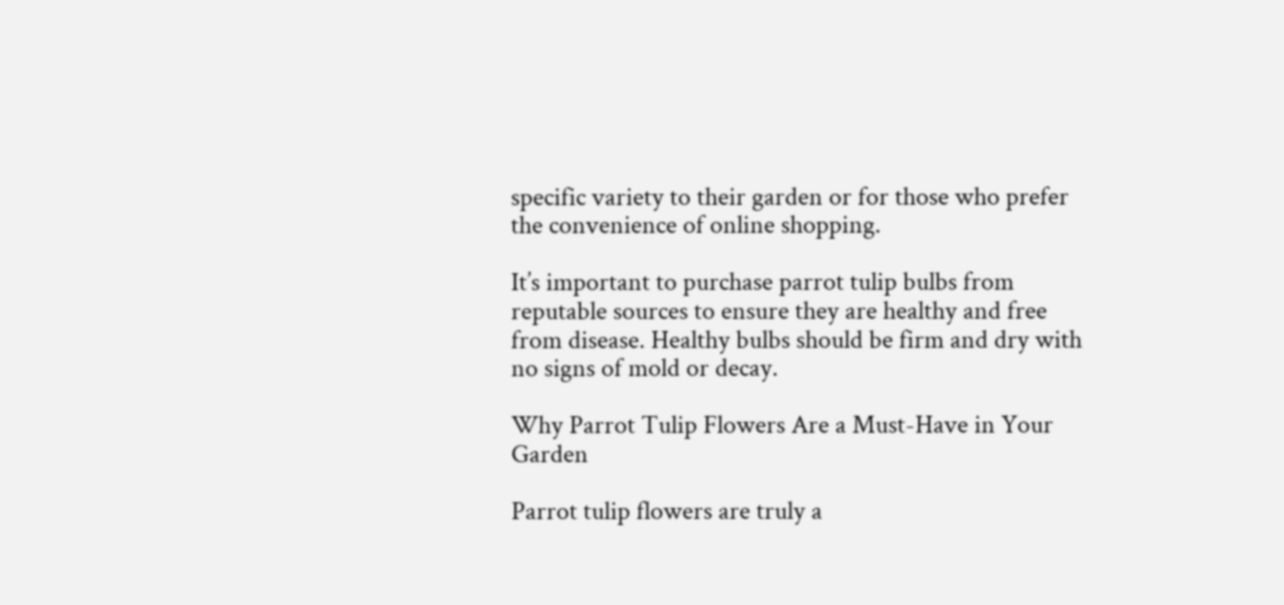specific variety to their garden or for those who prefer the convenience of online shopping.

It’s important to purchase parrot tulip bulbs from reputable sources to ensure they are healthy and free from disease. Healthy bulbs should be firm and dry with no signs of mold or decay.

Why Parrot Tulip Flowers Are a Must-Have in Your Garden

Parrot tulip flowers are truly a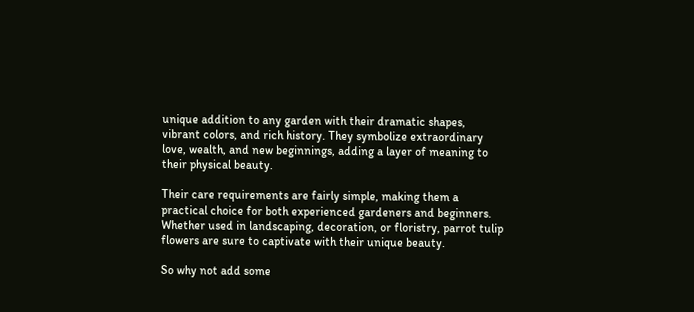unique addition to any garden with their dramatic shapes, vibrant colors, and rich history. They symbolize extraordinary love, wealth, and new beginnings, adding a layer of meaning to their physical beauty.

Their care requirements are fairly simple, making them a practical choice for both experienced gardeners and beginners. Whether used in landscaping, decoration, or floristry, parrot tulip flowers are sure to captivate with their unique beauty.

So why not add some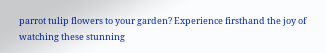parrot tulip flowers to your garden? Experience firsthand the joy of watching these stunning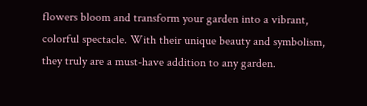flowers bloom and transform your garden into a vibrant, colorful spectacle. With their unique beauty and symbolism, they truly are a must-have addition to any garden.